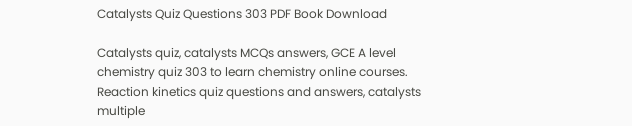Catalysts Quiz Questions 303 PDF Book Download

Catalysts quiz, catalysts MCQs answers, GCE A level chemistry quiz 303 to learn chemistry online courses. Reaction kinetics quiz questions and answers, catalysts multiple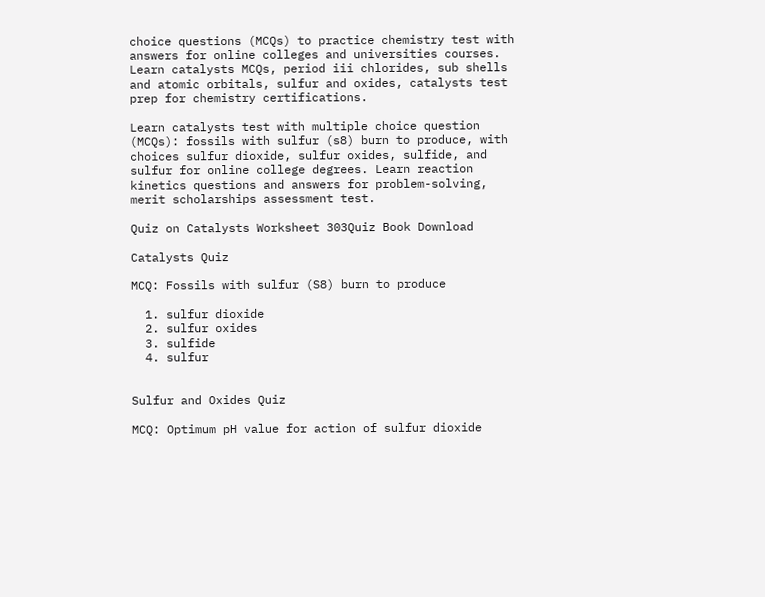choice questions (MCQs) to practice chemistry test with answers for online colleges and universities courses. Learn catalysts MCQs, period iii chlorides, sub shells and atomic orbitals, sulfur and oxides, catalysts test prep for chemistry certifications.

Learn catalysts test with multiple choice question (MCQs): fossils with sulfur (s8) burn to produce, with choices sulfur dioxide, sulfur oxides, sulfide, and sulfur for online college degrees. Learn reaction kinetics questions and answers for problem-solving, merit scholarships assessment test.

Quiz on Catalysts Worksheet 303Quiz Book Download

Catalysts Quiz

MCQ: Fossils with sulfur (S8) burn to produce

  1. sulfur dioxide
  2. sulfur oxides
  3. sulfide
  4. sulfur


Sulfur and Oxides Quiz

MCQ: Optimum pH value for action of sulfur dioxide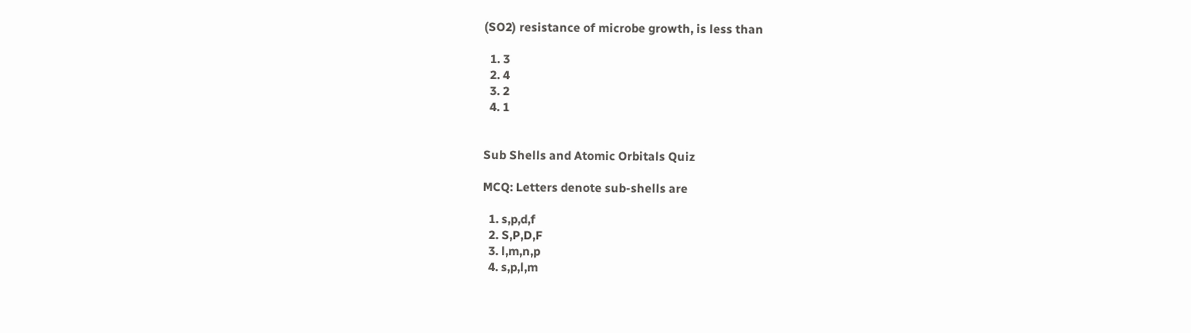(SO2) resistance of microbe growth, is less than

  1. 3
  2. 4
  3. 2
  4. 1


Sub Shells and Atomic Orbitals Quiz

MCQ: Letters denote sub-shells are

  1. s,p,d,f
  2. S,P,D,F
  3. l,m,n,p
  4. s,p,l,m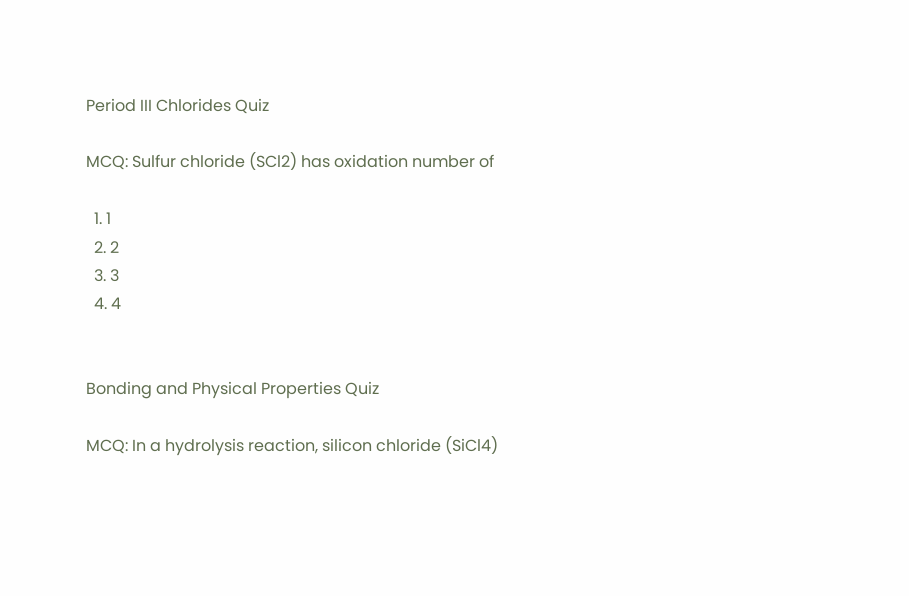Period III Chlorides Quiz

MCQ: Sulfur chloride (SCl2) has oxidation number of

  1. 1
  2. 2
  3. 3
  4. 4


Bonding and Physical Properties Quiz

MCQ: In a hydrolysis reaction, silicon chloride (SiCl4)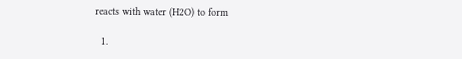reacts with water (H2O) to form

  1.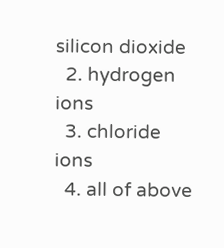silicon dioxide
  2. hydrogen ions
  3. chloride ions
  4. all of above